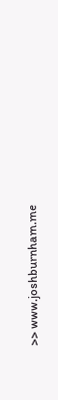>> www.joshburnham.me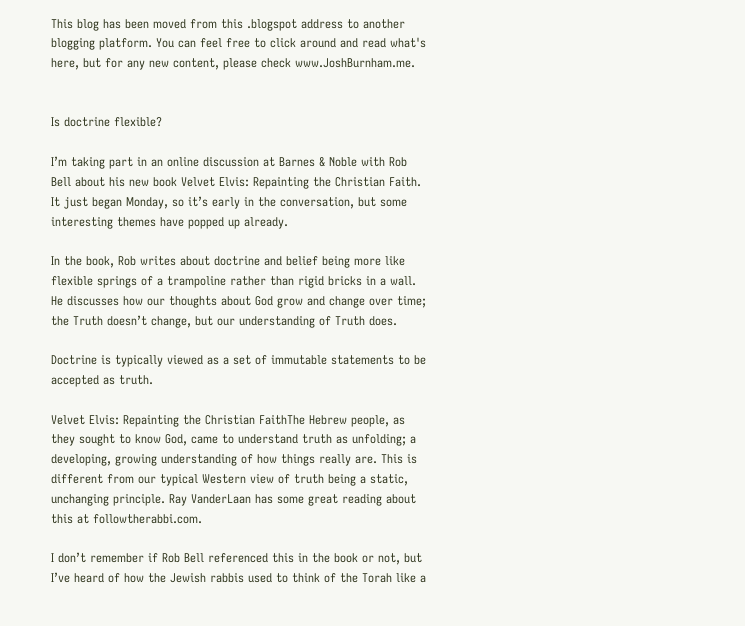This blog has been moved from this .blogspot address to another blogging platform. You can feel free to click around and read what's here, but for any new content, please check www.JoshBurnham.me.


Is doctrine flexible?

I’m taking part in an online discussion at Barnes & Noble with Rob Bell about his new book Velvet Elvis: Repainting the Christian Faith. It just began Monday, so it’s early in the conversation, but some interesting themes have popped up already.

In the book, Rob writes about doctrine and belief being more like flexible springs of a trampoline rather than rigid bricks in a wall. He discusses how our thoughts about God grow and change over time; the Truth doesn’t change, but our understanding of Truth does.

Doctrine is typically viewed as a set of immutable statements to be accepted as truth.

Velvet Elvis: Repainting the Christian FaithThe Hebrew people, as they sought to know God, came to understand truth as unfolding; a developing, growing understanding of how things really are. This is different from our typical Western view of truth being a static, unchanging principle. Ray VanderLaan has some great reading about this at followtherabbi.com.

I don’t remember if Rob Bell referenced this in the book or not, but I’ve heard of how the Jewish rabbis used to think of the Torah like a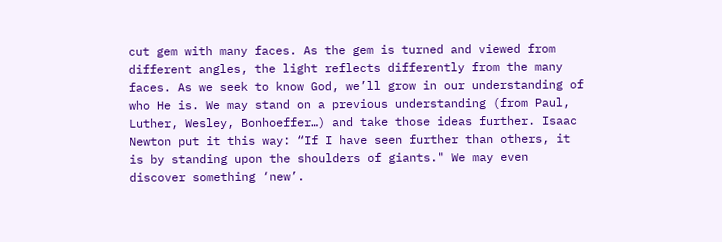cut gem with many faces. As the gem is turned and viewed from different angles, the light reflects differently from the many faces. As we seek to know God, we’ll grow in our understanding of who He is. We may stand on a previous understanding (from Paul, Luther, Wesley, Bonhoeffer…) and take those ideas further. Isaac Newton put it this way: “If I have seen further than others, it is by standing upon the shoulders of giants." We may even discover something ‘new’.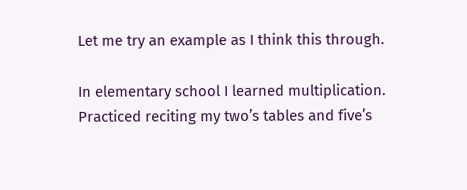Let me try an example as I think this through.

In elementary school I learned multiplication. Practiced reciting my two’s tables and five’s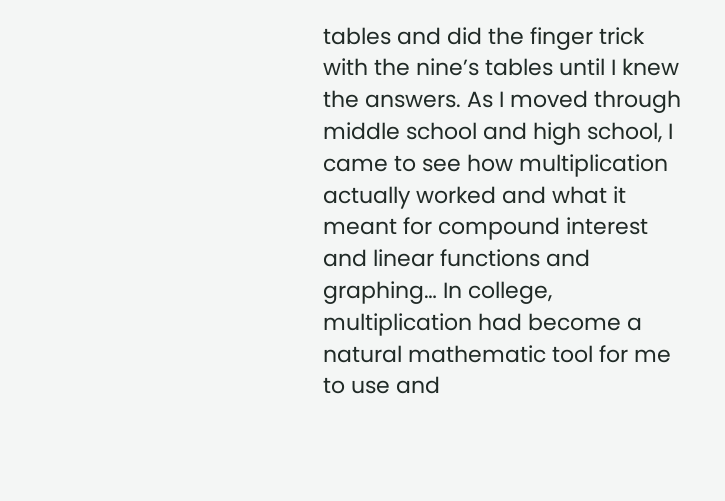tables and did the finger trick with the nine’s tables until I knew the answers. As I moved through middle school and high school, I came to see how multiplication actually worked and what it meant for compound interest and linear functions and graphing… In college, multiplication had become a natural mathematic tool for me to use and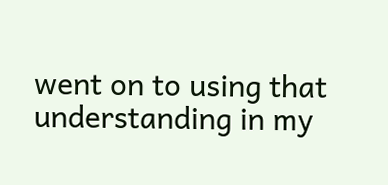went on to using that understanding in my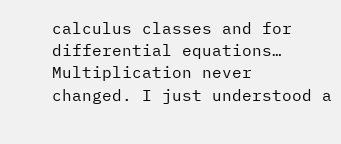calculus classes and for differential equations… Multiplication never changed. I just understood a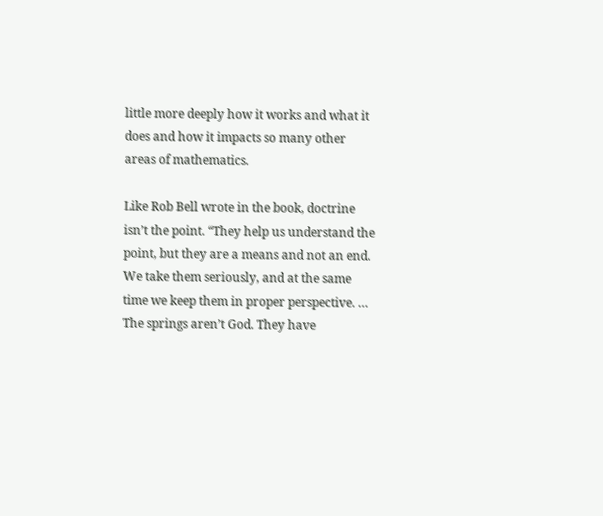little more deeply how it works and what it does and how it impacts so many other areas of mathematics.

Like Rob Bell wrote in the book, doctrine isn’t the point. “They help us understand the point, but they are a means and not an end. We take them seriously, and at the same time we keep them in proper perspective. … The springs aren’t God. They have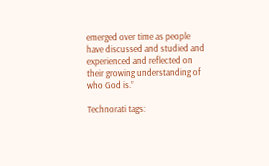emerged over time as people have discussed and studied and experienced and reflected on their growing understanding of who God is.”

Technorati tags: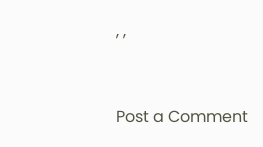, ,


Post a Comment